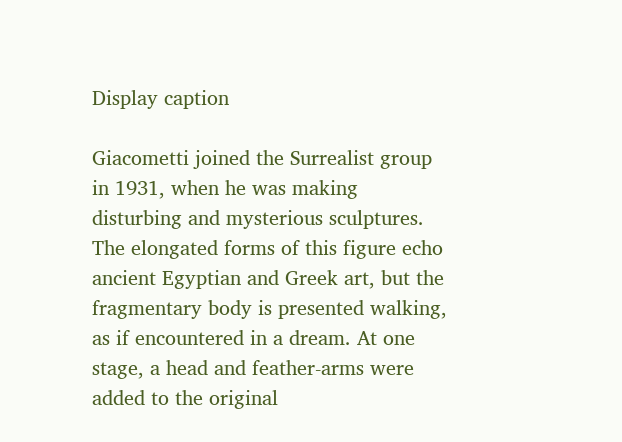Display caption

Giacometti joined the Surrealist group in 1931, when he was making disturbing and mysterious sculptures. The elongated forms of this figure echo ancient Egyptian and Greek art, but the fragmentary body is presented walking, as if encountered in a dream. At one stage, a head and feather-arms were added to the original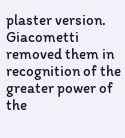plaster version. Giacometti removed them in recognition of the greater power of the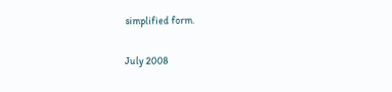simplified form.

July 2008